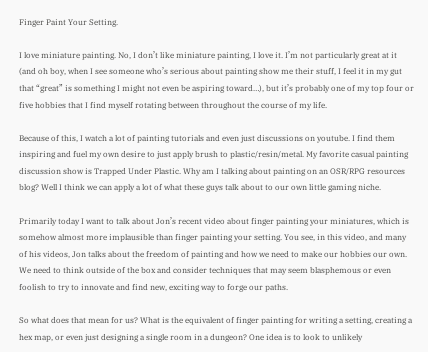Finger Paint Your Setting.

I love miniature painting. No, I don’t like miniature painting, I love it. I’m not particularly great at it (and oh boy, when I see someone who’s serious about painting show me their stuff, I feel it in my gut that “great” is something I might not even be aspiring toward…), but it’s probably one of my top four or five hobbies that I find myself rotating between throughout the course of my life.

Because of this, I watch a lot of painting tutorials and even just discussions on youtube. I find them inspiring and fuel my own desire to just apply brush to plastic/resin/metal. My favorite casual painting discussion show is Trapped Under Plastic. Why am I talking about painting on an OSR/RPG resources blog? Well I think we can apply a lot of what these guys talk about to our own little gaming niche.

Primarily today I want to talk about Jon’s recent video about finger painting your miniatures, which is somehow almost more implausible than finger painting your setting. You see, in this video, and many of his videos, Jon talks about the freedom of painting and how we need to make our hobbies our own. We need to think outside of the box and consider techniques that may seem blasphemous or even foolish to try to innovate and find new, exciting way to forge our paths.

So what does that mean for us? What is the equivalent of finger painting for writing a setting, creating a hex map, or even just designing a single room in a dungeon? One idea is to look to unlikely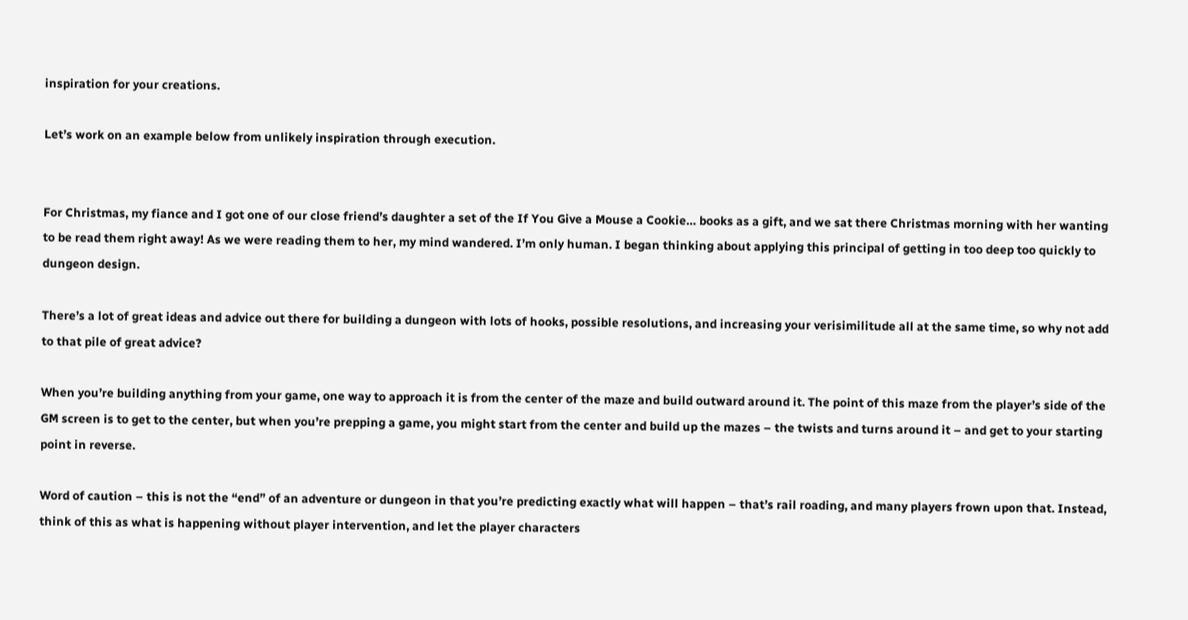inspiration for your creations.

Let’s work on an example below from unlikely inspiration through execution.


For Christmas, my fiance and I got one of our close friend’s daughter a set of the If You Give a Mouse a Cookie… books as a gift, and we sat there Christmas morning with her wanting to be read them right away! As we were reading them to her, my mind wandered. I’m only human. I began thinking about applying this principal of getting in too deep too quickly to dungeon design.

There’s a lot of great ideas and advice out there for building a dungeon with lots of hooks, possible resolutions, and increasing your verisimilitude all at the same time, so why not add to that pile of great advice?

When you’re building anything from your game, one way to approach it is from the center of the maze and build outward around it. The point of this maze from the player’s side of the GM screen is to get to the center, but when you’re prepping a game, you might start from the center and build up the mazes – the twists and turns around it – and get to your starting point in reverse.

Word of caution – this is not the “end” of an adventure or dungeon in that you’re predicting exactly what will happen – that’s rail roading, and many players frown upon that. Instead, think of this as what is happening without player intervention, and let the player characters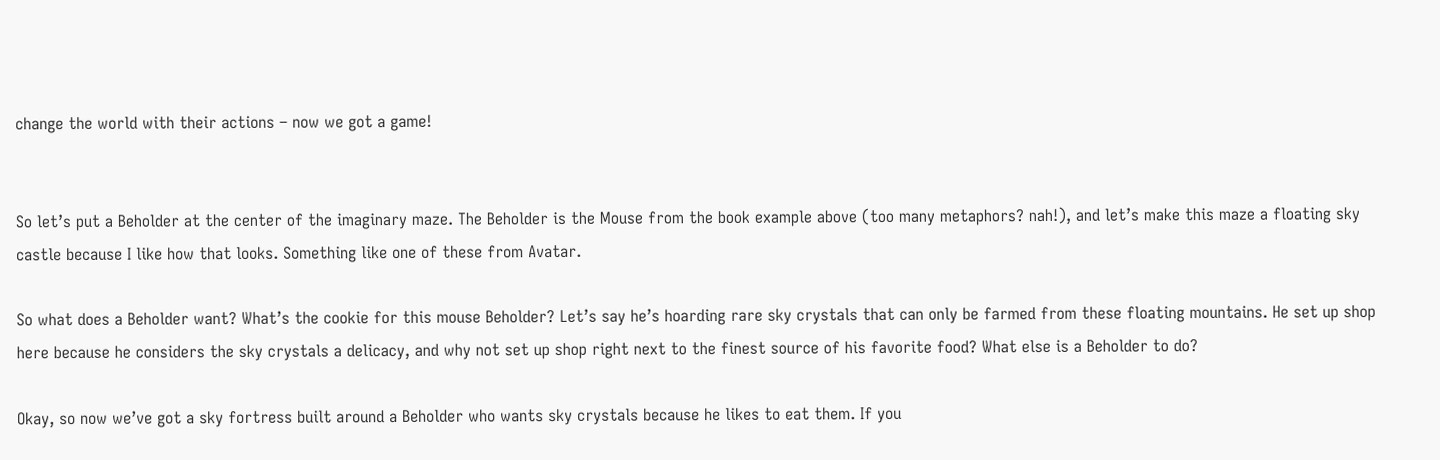change the world with their actions – now we got a game!


So let’s put a Beholder at the center of the imaginary maze. The Beholder is the Mouse from the book example above (too many metaphors? nah!), and let’s make this maze a floating sky castle because I like how that looks. Something like one of these from Avatar.

So what does a Beholder want? What’s the cookie for this mouse Beholder? Let’s say he’s hoarding rare sky crystals that can only be farmed from these floating mountains. He set up shop here because he considers the sky crystals a delicacy, and why not set up shop right next to the finest source of his favorite food? What else is a Beholder to do?

Okay, so now we’ve got a sky fortress built around a Beholder who wants sky crystals because he likes to eat them. If you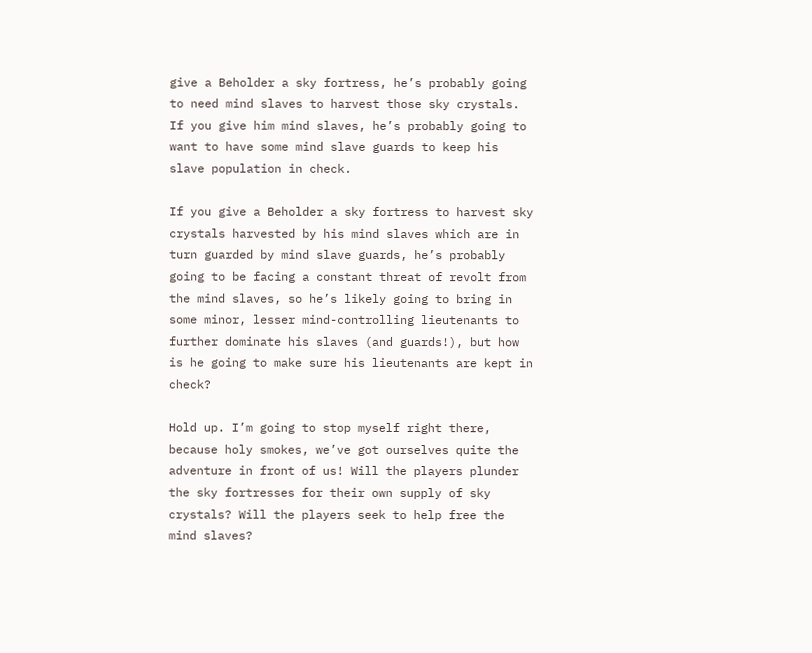give a Beholder a sky fortress, he’s probably going to need mind slaves to harvest those sky crystals. If you give him mind slaves, he’s probably going to want to have some mind slave guards to keep his slave population in check.

If you give a Beholder a sky fortress to harvest sky crystals harvested by his mind slaves which are in turn guarded by mind slave guards, he’s probably going to be facing a constant threat of revolt from the mind slaves, so he’s likely going to bring in some minor, lesser mind-controlling lieutenants to further dominate his slaves (and guards!), but how is he going to make sure his lieutenants are kept in check?

Hold up. I’m going to stop myself right there, because holy smokes, we’ve got ourselves quite the adventure in front of us! Will the players plunder the sky fortresses for their own supply of sky crystals? Will the players seek to help free the mind slaves?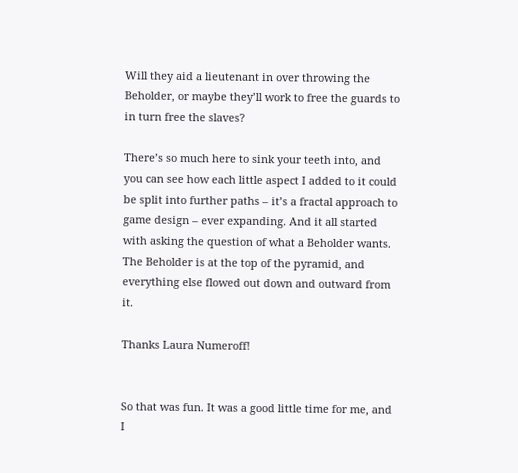Will they aid a lieutenant in over throwing the Beholder, or maybe they’ll work to free the guards to in turn free the slaves?

There’s so much here to sink your teeth into, and you can see how each little aspect I added to it could be split into further paths – it’s a fractal approach to game design – ever expanding. And it all started with asking the question of what a Beholder wants. The Beholder is at the top of the pyramid, and everything else flowed out down and outward from it.

Thanks Laura Numeroff!


So that was fun. It was a good little time for me, and I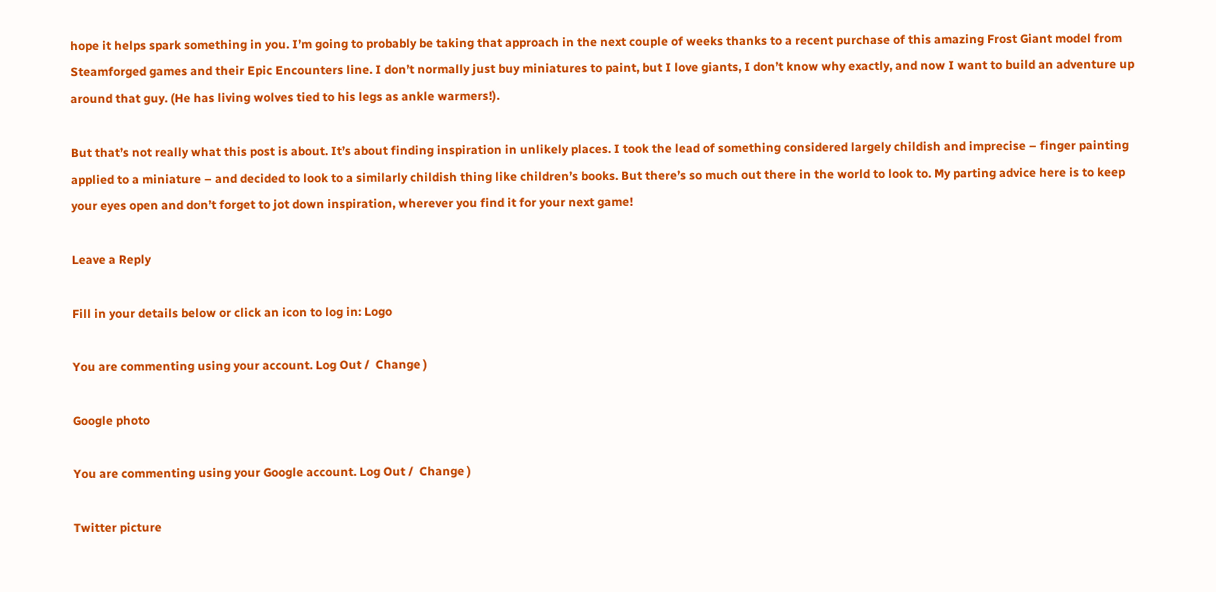hope it helps spark something in you. I’m going to probably be taking that approach in the next couple of weeks thanks to a recent purchase of this amazing Frost Giant model from Steamforged games and their Epic Encounters line. I don’t normally just buy miniatures to paint, but I love giants, I don’t know why exactly, and now I want to build an adventure up around that guy. (He has living wolves tied to his legs as ankle warmers!).

But that’s not really what this post is about. It’s about finding inspiration in unlikely places. I took the lead of something considered largely childish and imprecise – finger painting applied to a miniature – and decided to look to a similarly childish thing like children’s books. But there’s so much out there in the world to look to. My parting advice here is to keep your eyes open and don’t forget to jot down inspiration, wherever you find it for your next game!

Leave a Reply

Fill in your details below or click an icon to log in: Logo

You are commenting using your account. Log Out /  Change )

Google photo

You are commenting using your Google account. Log Out /  Change )

Twitter picture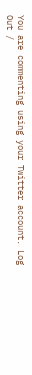You are commenting using your Twitter account. Log Out /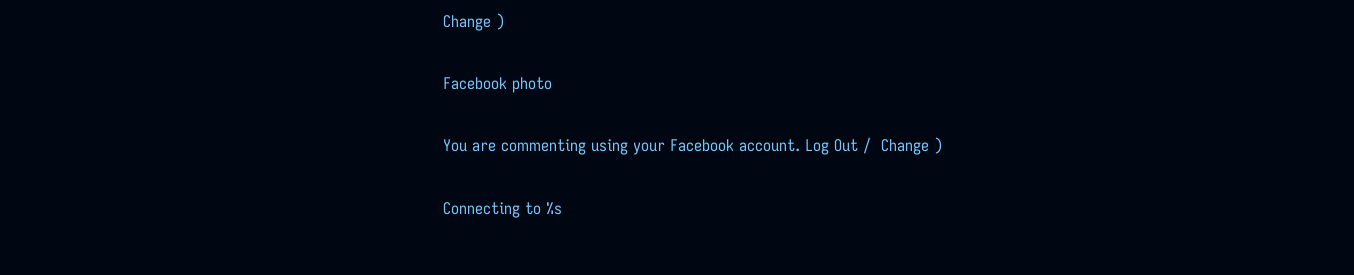Change )

Facebook photo

You are commenting using your Facebook account. Log Out /  Change )

Connecting to %s